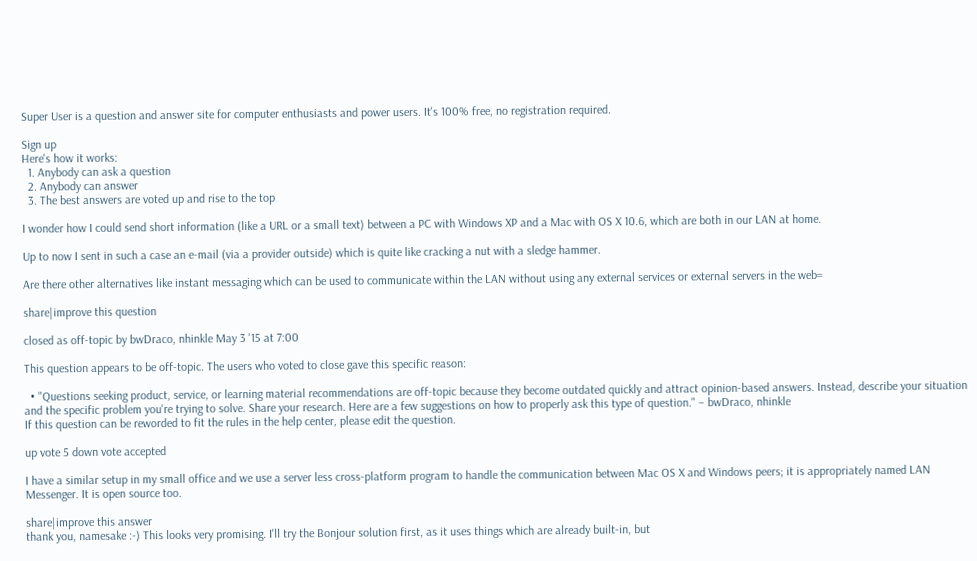Super User is a question and answer site for computer enthusiasts and power users. It's 100% free, no registration required.

Sign up
Here's how it works:
  1. Anybody can ask a question
  2. Anybody can answer
  3. The best answers are voted up and rise to the top

I wonder how I could send short information (like a URL or a small text) between a PC with Windows XP and a Mac with OS X 10.6, which are both in our LAN at home.

Up to now I sent in such a case an e-mail (via a provider outside) which is quite like cracking a nut with a sledge hammer.

Are there other alternatives like instant messaging which can be used to communicate within the LAN without using any external services or external servers in the web=

share|improve this question

closed as off-topic by bwDraco, nhinkle May 3 '15 at 7:00

This question appears to be off-topic. The users who voted to close gave this specific reason:

  • "Questions seeking product, service, or learning material recommendations are off-topic because they become outdated quickly and attract opinion-based answers. Instead, describe your situation and the specific problem you're trying to solve. Share your research. Here are a few suggestions on how to properly ask this type of question." – bwDraco, nhinkle
If this question can be reworded to fit the rules in the help center, please edit the question.

up vote 5 down vote accepted

I have a similar setup in my small office and we use a server less cross-platform program to handle the communication between Mac OS X and Windows peers; it is appropriately named LAN Messenger. It is open source too.

share|improve this answer
thank you, namesake :-) This looks very promising. I'll try the Bonjour solution first, as it uses things which are already built-in, but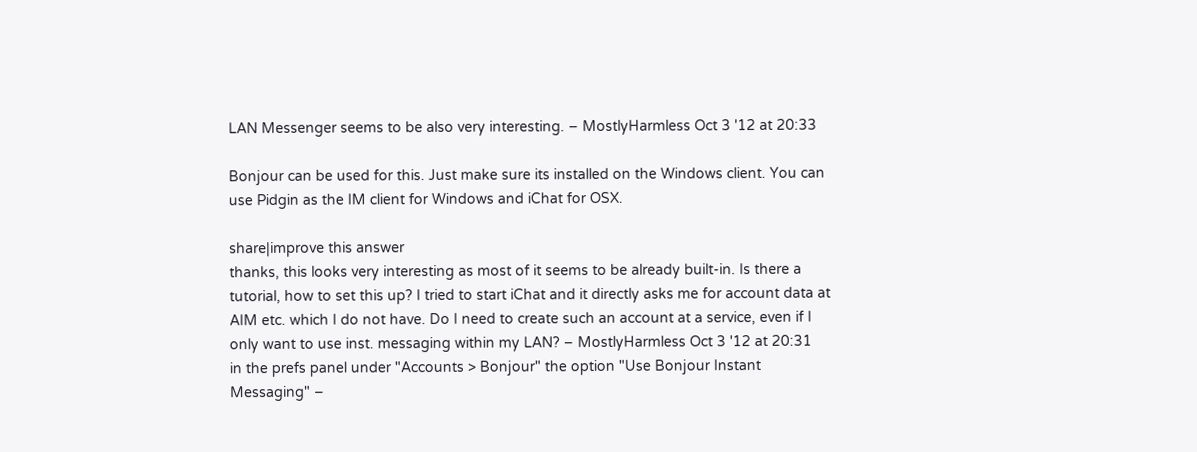LAN Messenger seems to be also very interesting. – MostlyHarmless Oct 3 '12 at 20:33

Bonjour can be used for this. Just make sure its installed on the Windows client. You can use Pidgin as the IM client for Windows and iChat for OSX.

share|improve this answer
thanks, this looks very interesting as most of it seems to be already built-in. Is there a tutorial, how to set this up? I tried to start iChat and it directly asks me for account data at AIM etc. which I do not have. Do I need to create such an account at a service, even if I only want to use inst. messaging within my LAN? – MostlyHarmless Oct 3 '12 at 20:31
in the prefs panel under "Accounts > Bonjour" the option "Use Bonjour Instant Messaging" –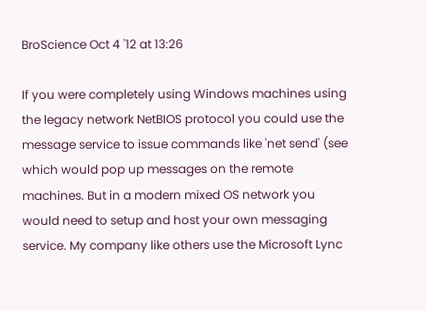BroScience Oct 4 '12 at 13:26

If you were completely using Windows machines using the legacy network NetBIOS protocol you could use the message service to issue commands like 'net send' (see which would pop up messages on the remote machines. But in a modern mixed OS network you would need to setup and host your own messaging service. My company like others use the Microsoft Lync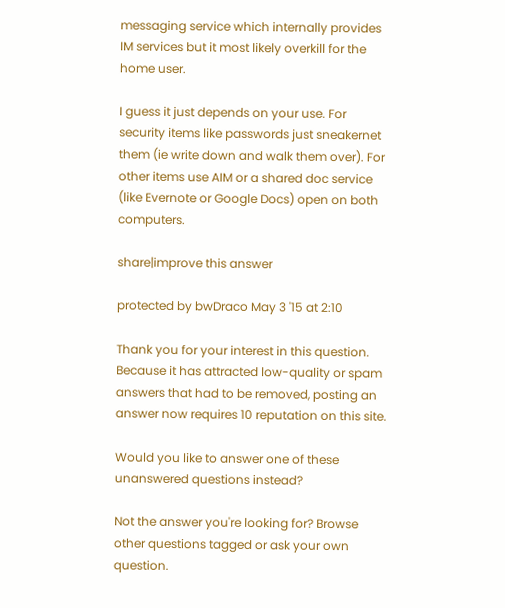messaging service which internally provides IM services but it most likely overkill for the home user.

I guess it just depends on your use. For security items like passwords just sneakernet them (ie write down and walk them over). For other items use AIM or a shared doc service (like Evernote or Google Docs) open on both computers.

share|improve this answer

protected by bwDraco May 3 '15 at 2:10

Thank you for your interest in this question. Because it has attracted low-quality or spam answers that had to be removed, posting an answer now requires 10 reputation on this site.

Would you like to answer one of these unanswered questions instead?

Not the answer you're looking for? Browse other questions tagged or ask your own question.